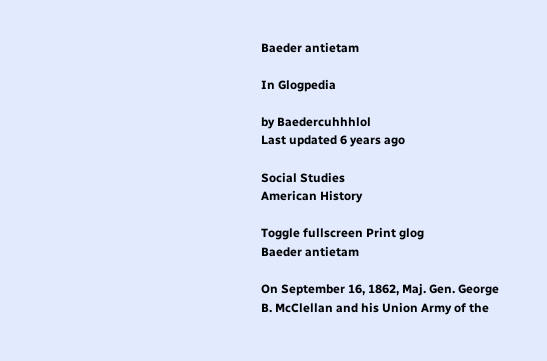Baeder antietam

In Glogpedia

by Baedercuhhhlol
Last updated 6 years ago

Social Studies
American History

Toggle fullscreen Print glog
Baeder antietam

On September 16, 1862, Maj. Gen. George B. McClellan and his Union Army of the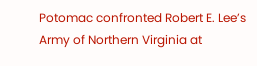Potomac confronted Robert E. Lee’s Army of Northern Virginia at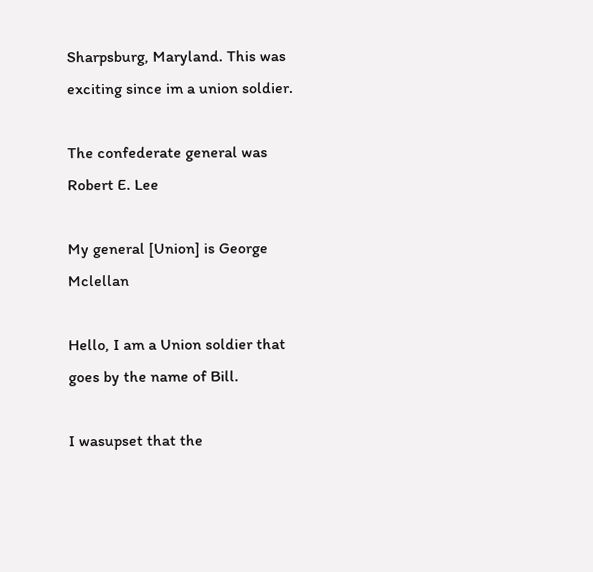Sharpsburg, Maryland. This was exciting since im a union soldier.

The confederate general was Robert E. Lee

My general [Union] is George Mclellan

Hello, I am a Union soldier that goes by the name of Bill.

I wasupset that the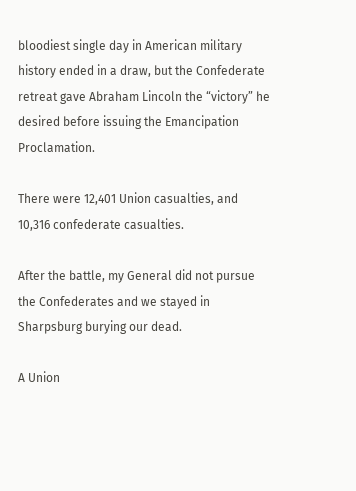bloodiest single day in American military history ended in a draw, but the Confederate retreat gave Abraham Lincoln the “victory” he desired before issuing the Emancipation Proclamation.

There were 12,401 Union casualties, and 10,316 confederate casualties.

After the battle, my General did not pursue the Confederates and we stayed in Sharpsburg burying our dead.

A Union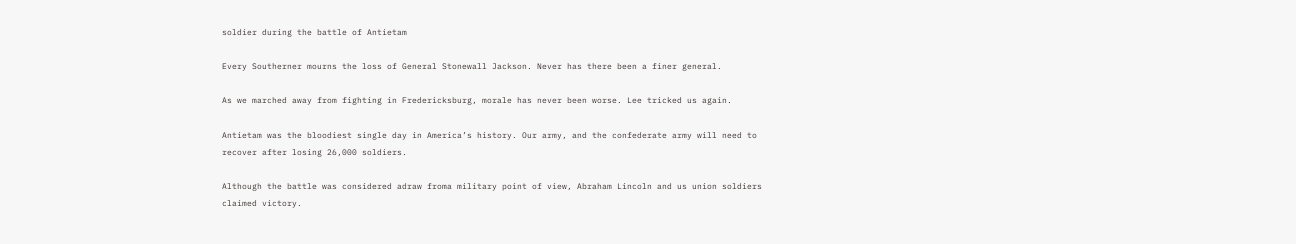soldier during the battle of Antietam

Every Southerner mourns the loss of General Stonewall Jackson. Never has there been a finer general.

As we marched away from fighting in Fredericksburg, morale has never been worse. Lee tricked us again.

Antietam was the bloodiest single day in America’s history. Our army, and the confederate army will need to recover after losing 26,000 soldiers.

Although the battle was considered adraw froma military point of view, Abraham Lincoln and us union soldiers claimed victory.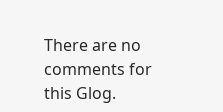There are no comments for this Glog.